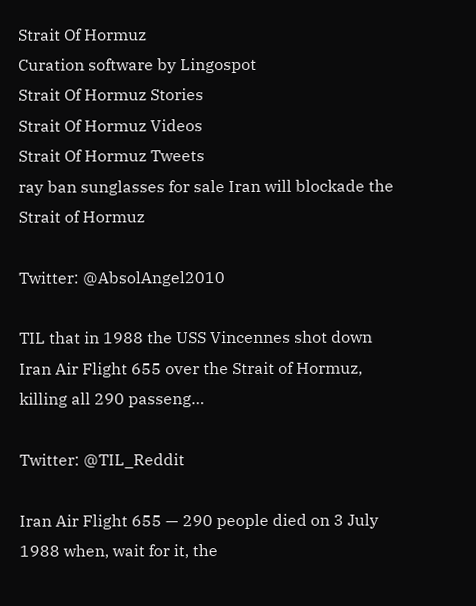Strait Of Hormuz
Curation software by Lingospot
Strait Of Hormuz Stories
Strait Of Hormuz Videos
Strait Of Hormuz Tweets
ray ban sunglasses for sale Iran will blockade the Strait of Hormuz

Twitter: @AbsolAngel2010

TIL that in 1988 the USS Vincennes shot down Iran Air Flight 655 over the Strait of Hormuz, killing all 290 passeng…

Twitter: @TIL_Reddit

Iran Air Flight 655 — 290 people died on 3 July 1988 when, wait for it, the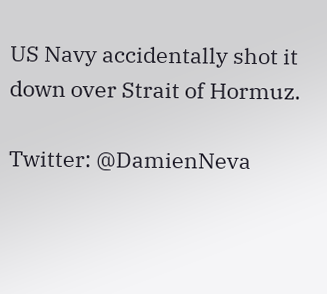US Navy accidentally shot it down over Strait of Hormuz.

Twitter: @DamienNeva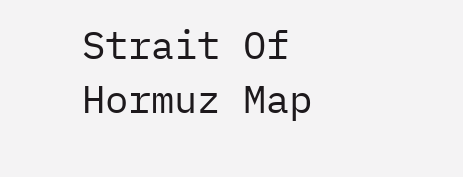Strait Of Hormuz Map